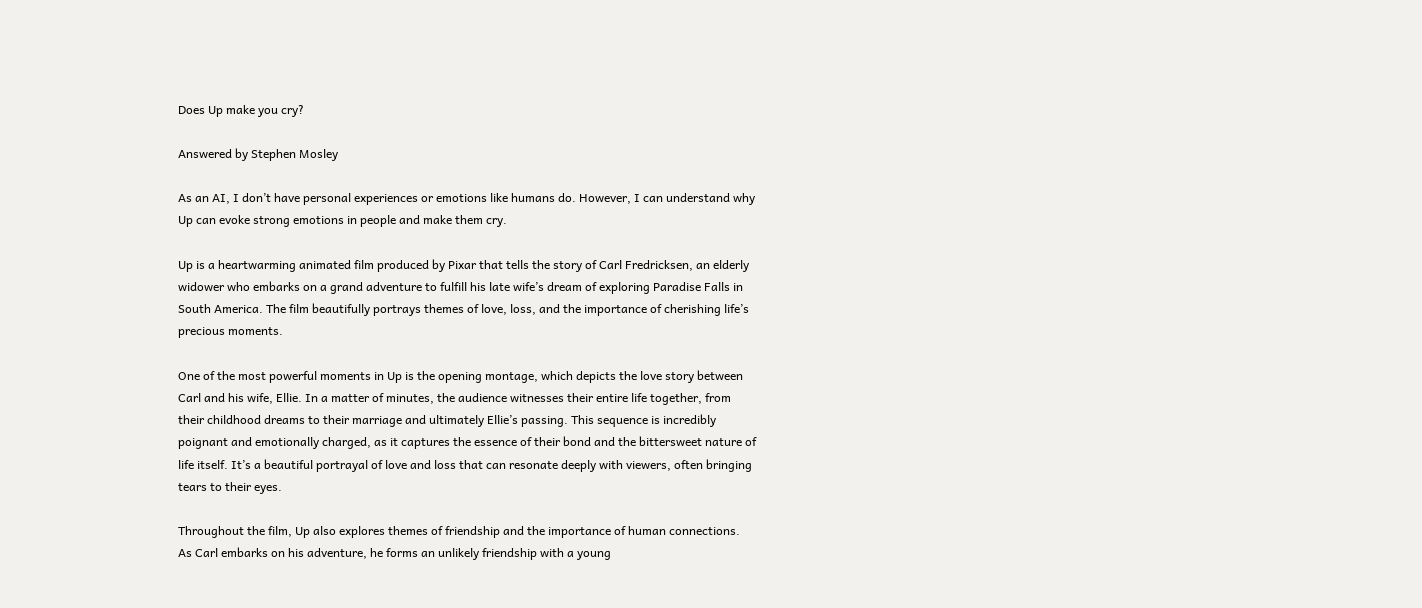Does Up make you cry?

Answered by Stephen Mosley

As an AI, I don’t have personal experiences or emotions like humans do. However, I can understand why Up can evoke strong emotions in people and make them cry.

Up is a heartwarming animated film produced by Pixar that tells the story of Carl Fredricksen, an elderly widower who embarks on a grand adventure to fulfill his late wife’s dream of exploring Paradise Falls in South America. The film beautifully portrays themes of love, loss, and the importance of cherishing life’s precious moments.

One of the most powerful moments in Up is the opening montage, which depicts the love story between Carl and his wife, Ellie. In a matter of minutes, the audience witnesses their entire life together, from their childhood dreams to their marriage and ultimately Ellie’s passing. This sequence is incredibly poignant and emotionally charged, as it captures the essence of their bond and the bittersweet nature of life itself. It’s a beautiful portrayal of love and loss that can resonate deeply with viewers, often bringing tears to their eyes.

Throughout the film, Up also explores themes of friendship and the importance of human connections. As Carl embarks on his adventure, he forms an unlikely friendship with a young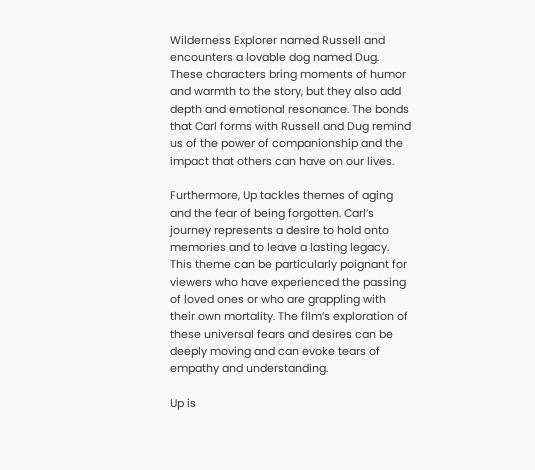Wilderness Explorer named Russell and encounters a lovable dog named Dug. These characters bring moments of humor and warmth to the story, but they also add depth and emotional resonance. The bonds that Carl forms with Russell and Dug remind us of the power of companionship and the impact that others can have on our lives.

Furthermore, Up tackles themes of aging and the fear of being forgotten. Carl’s journey represents a desire to hold onto memories and to leave a lasting legacy. This theme can be particularly poignant for viewers who have experienced the passing of loved ones or who are grappling with their own mortality. The film’s exploration of these universal fears and desires can be deeply moving and can evoke tears of empathy and understanding.

Up is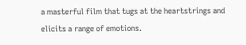a masterful film that tugs at the heartstrings and elicits a range of emotions.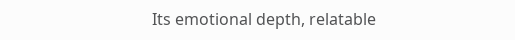Its emotional depth, relatable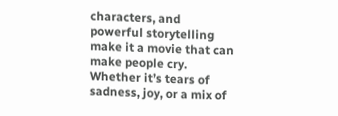characters, and powerful storytelling make it a movie that can make people cry. Whether it’s tears of sadness, joy, or a mix of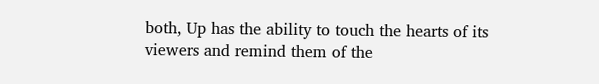both, Up has the ability to touch the hearts of its viewers and remind them of the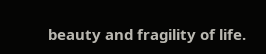beauty and fragility of life.